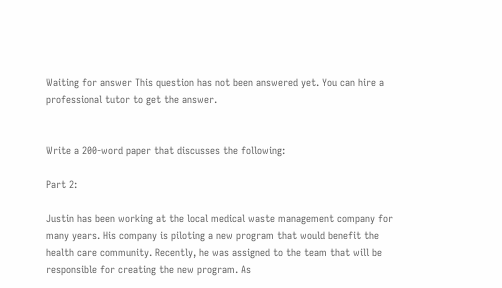Waiting for answer This question has not been answered yet. You can hire a professional tutor to get the answer.


Write a 200-word paper that discusses the following:

Part 2:

Justin has been working at the local medical waste management company for many years. His company is piloting a new program that would benefit the health care community. Recently, he was assigned to the team that will be responsible for creating the new program. As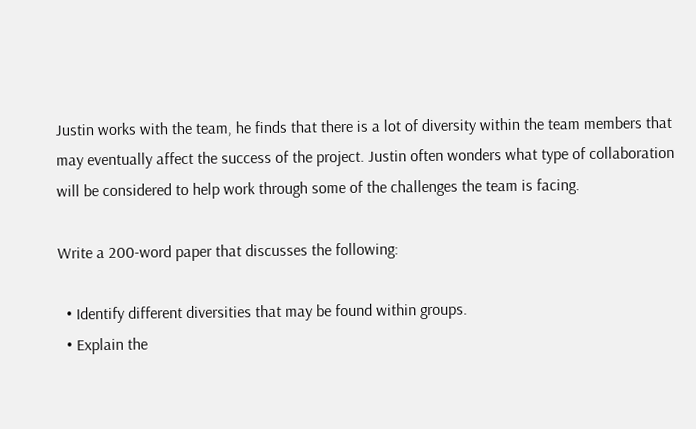Justin works with the team, he finds that there is a lot of diversity within the team members that may eventually affect the success of the project. Justin often wonders what type of collaboration will be considered to help work through some of the challenges the team is facing.

Write a 200-word paper that discusses the following:

  • Identify different diversities that may be found within groups.
  • Explain the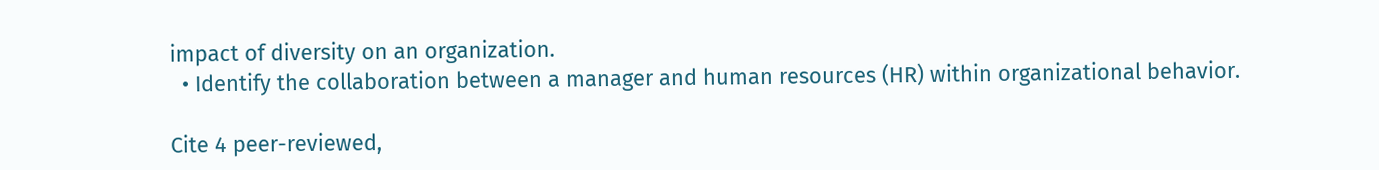impact of diversity on an organization.
  • Identify the collaboration between a manager and human resources (HR) within organizational behavior.

Cite 4 peer-reviewed,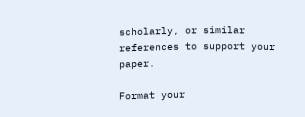scholarly, or similar references to support your paper.

Format your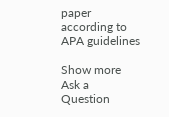paper according to APA guidelines

Show more
Ask a Question